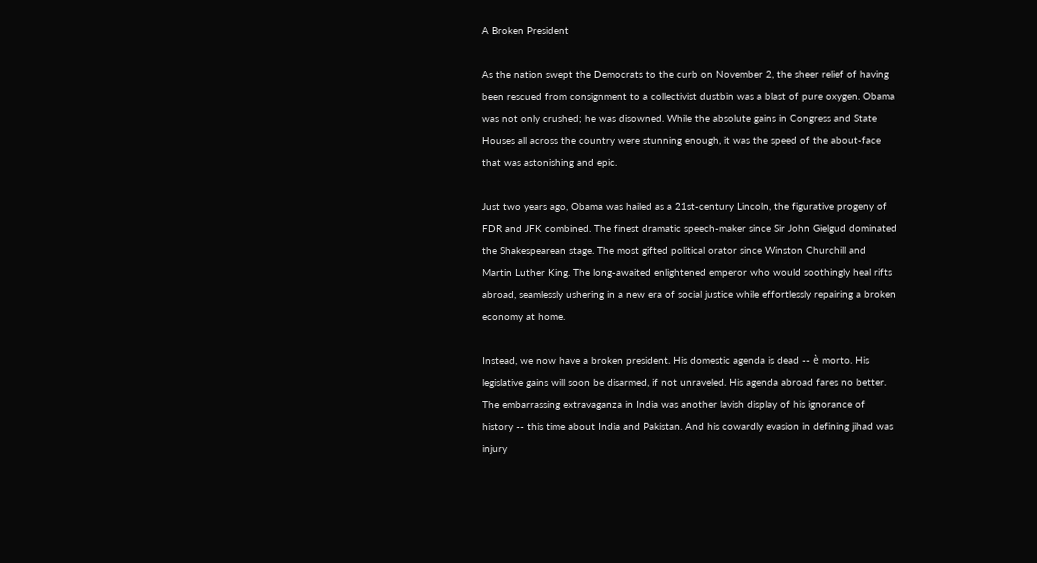A Broken President

As the nation swept the Democrats to the curb on November 2, the sheer relief of having been rescued from consignment to a collectivist dustbin was a blast of pure oxygen. Obama was not only crushed; he was disowned. While the absolute gains in Congress and State Houses all across the country were stunning enough, it was the speed of the about-face that was astonishing and epic.

Just two years ago, Obama was hailed as a 21st-century Lincoln, the figurative progeny of FDR and JFK combined. The finest dramatic speech-maker since Sir John Gielgud dominated the Shakespearean stage. The most gifted political orator since Winston Churchill and Martin Luther King. The long-awaited enlightened emperor who would soothingly heal rifts abroad, seamlessly ushering in a new era of social justice while effortlessly repairing a broken economy at home.

Instead, we now have a broken president. His domestic agenda is dead -- è morto. His legislative gains will soon be disarmed, if not unraveled. His agenda abroad fares no better. The embarrassing extravaganza in India was another lavish display of his ignorance of   history -- this time about India and Pakistan. And his cowardly evasion in defining jihad was injury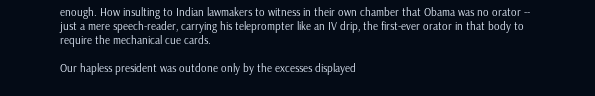enough. How insulting to Indian lawmakers to witness in their own chamber that Obama was no orator -- just a mere speech-reader, carrying his teleprompter like an IV drip, the first-ever orator in that body to require the mechanical cue cards.

Our hapless president was outdone only by the excesses displayed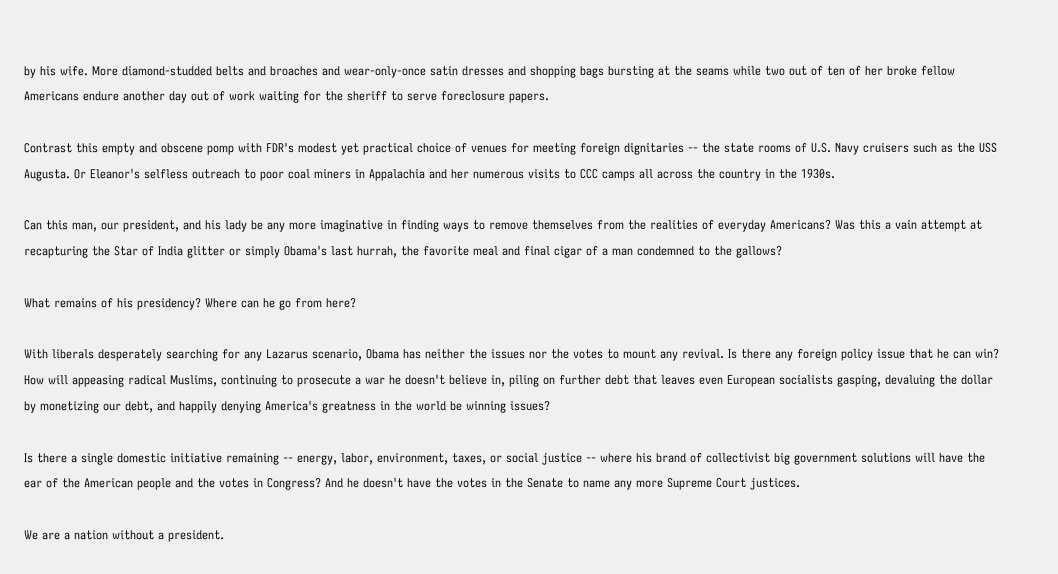by his wife. More diamond-studded belts and broaches and wear-only-once satin dresses and shopping bags bursting at the seams while two out of ten of her broke fellow Americans endure another day out of work waiting for the sheriff to serve foreclosure papers.

Contrast this empty and obscene pomp with FDR's modest yet practical choice of venues for meeting foreign dignitaries -- the state rooms of U.S. Navy cruisers such as the USS Augusta. Or Eleanor's selfless outreach to poor coal miners in Appalachia and her numerous visits to CCC camps all across the country in the 1930s.

Can this man, our president, and his lady be any more imaginative in finding ways to remove themselves from the realities of everyday Americans? Was this a vain attempt at recapturing the Star of India glitter or simply Obama's last hurrah, the favorite meal and final cigar of a man condemned to the gallows?

What remains of his presidency? Where can he go from here?

With liberals desperately searching for any Lazarus scenario, Obama has neither the issues nor the votes to mount any revival. Is there any foreign policy issue that he can win? How will appeasing radical Muslims, continuing to prosecute a war he doesn't believe in, piling on further debt that leaves even European socialists gasping, devaluing the dollar by monetizing our debt, and happily denying America's greatness in the world be winning issues?

Is there a single domestic initiative remaining -- energy, labor, environment, taxes, or social justice -- where his brand of collectivist big government solutions will have the ear of the American people and the votes in Congress? And he doesn't have the votes in the Senate to name any more Supreme Court justices.

We are a nation without a president.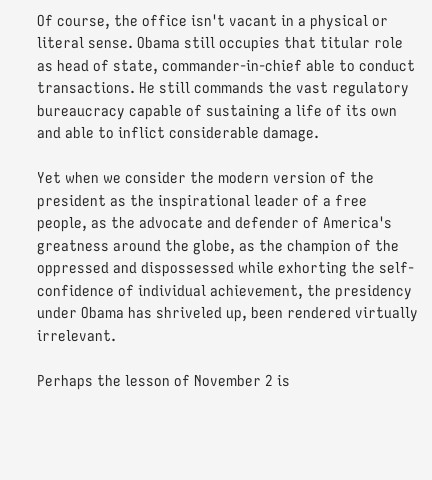Of course, the office isn't vacant in a physical or literal sense. Obama still occupies that titular role as head of state, commander-in-chief able to conduct transactions. He still commands the vast regulatory bureaucracy capable of sustaining a life of its own and able to inflict considerable damage.

Yet when we consider the modern version of the president as the inspirational leader of a free people, as the advocate and defender of America's greatness around the globe, as the champion of the oppressed and dispossessed while exhorting the self-confidence of individual achievement, the presidency under Obama has shriveled up, been rendered virtually irrelevant.

Perhaps the lesson of November 2 is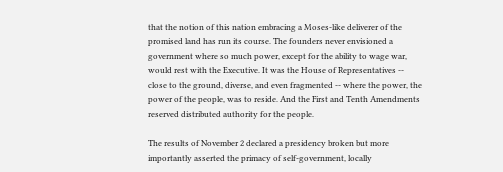that the notion of this nation embracing a Moses-like deliverer of the promised land has run its course. The founders never envisioned a government where so much power, except for the ability to wage war, would rest with the Executive. It was the House of Representatives -- close to the ground, diverse, and even fragmented -- where the power, the power of the people, was to reside. And the First and Tenth Amendments reserved distributed authority for the people.

The results of November 2 declared a presidency broken but more importantly asserted the primacy of self-government, locally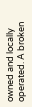owned and locally operated. A broken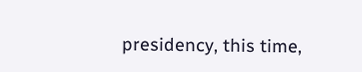presidency, this time,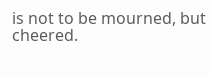is not to be mourned, but cheered.